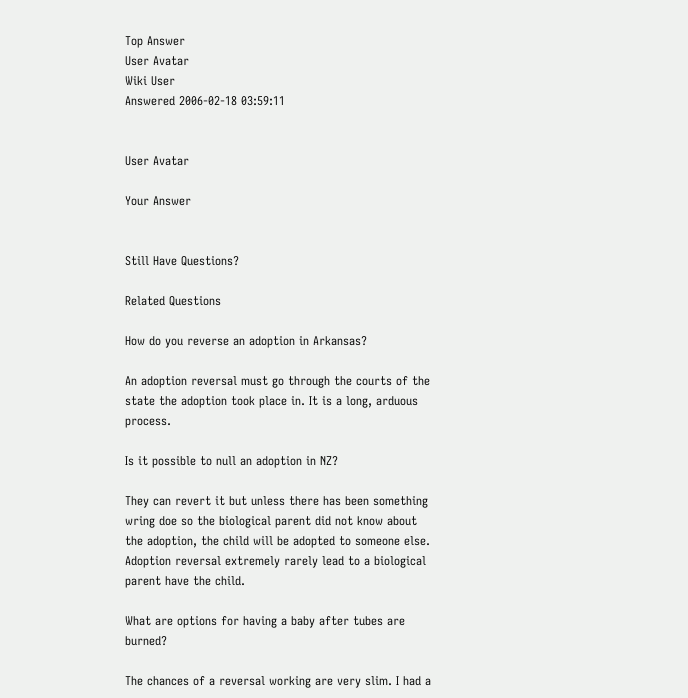Top Answer
User Avatar
Wiki User
Answered 2006-02-18 03:59:11


User Avatar

Your Answer


Still Have Questions?

Related Questions

How do you reverse an adoption in Arkansas?

An adoption reversal must go through the courts of the state the adoption took place in. It is a long, arduous process.

Is it possible to null an adoption in NZ?

They can revert it but unless there has been something wring doe so the biological parent did not know about the adoption, the child will be adopted to someone else. Adoption reversal extremely rarely lead to a biological parent have the child.

What are options for having a baby after tubes are burned?

The chances of a reversal working are very slim. I had a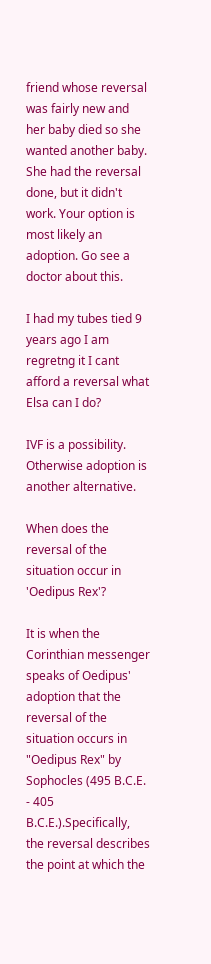friend whose reversal was fairly new and her baby died so she wanted another baby. She had the reversal done, but it didn't work. Your option is most likely an adoption. Go see a doctor about this.

I had my tubes tied 9 years ago I am regretng it I cant afford a reversal what Elsa can I do?

IVF is a possibility. Otherwise adoption is another alternative.

When does the reversal of the situation occur in 'Oedipus Rex'?

It is when the Corinthian messenger speaks of Oedipus' adoption that the reversal of the situation occurs in "Oedipus Rex" by Sophocles (495 B.C.E. - 405 B.C.E.).Specifically, the reversal describes the point at which the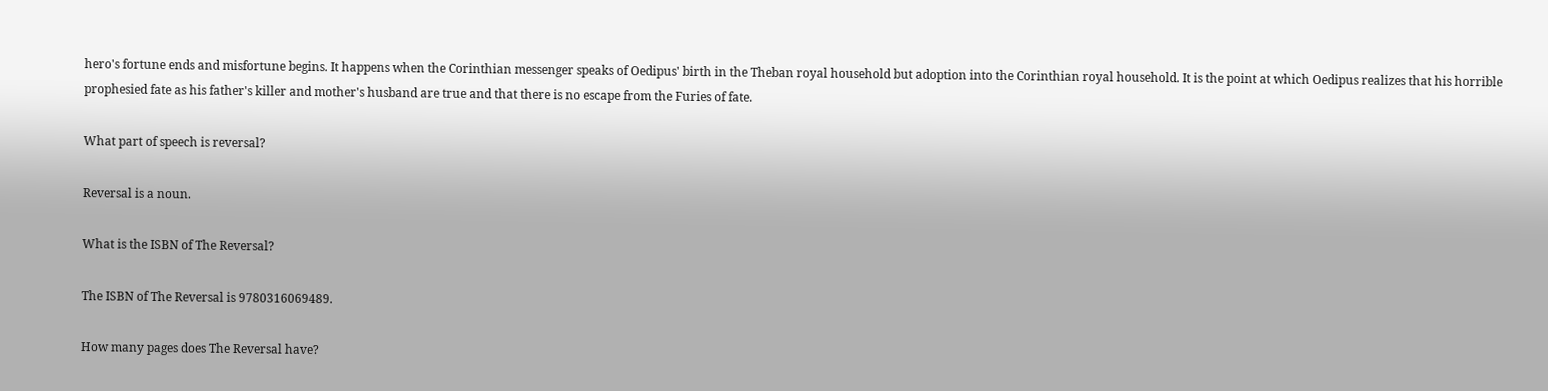hero's fortune ends and misfortune begins. It happens when the Corinthian messenger speaks of Oedipus' birth in the Theban royal household but adoption into the Corinthian royal household. It is the point at which Oedipus realizes that his horrible prophesied fate as his father's killer and mother's husband are true and that there is no escape from the Furies of fate.

What part of speech is reversal?

Reversal is a noun.

What is the ISBN of The Reversal?

The ISBN of The Reversal is 9780316069489.

How many pages does The Reversal have?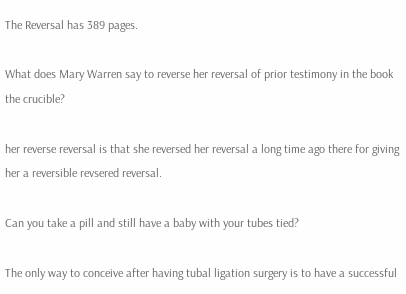The Reversal has 389 pages.

What does Mary Warren say to reverse her reversal of prior testimony in the book the crucible?

her reverse reversal is that she reversed her reversal a long time ago there for giving her a reversible revsered reversal.

Can you take a pill and still have a baby with your tubes tied?

The only way to conceive after having tubal ligation surgery is to have a successful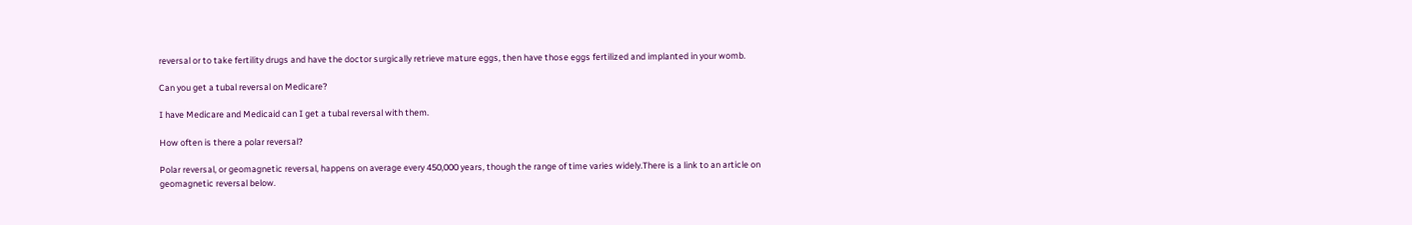reversal or to take fertility drugs and have the doctor surgically retrieve mature eggs, then have those eggs fertilized and implanted in your womb.

Can you get a tubal reversal on Medicare?

I have Medicare and Medicaid can I get a tubal reversal with them.

How often is there a polar reversal?

Polar reversal, or geomagnetic reversal, happens on average every 450,000 years, though the range of time varies widely.There is a link to an article on geomagnetic reversal below.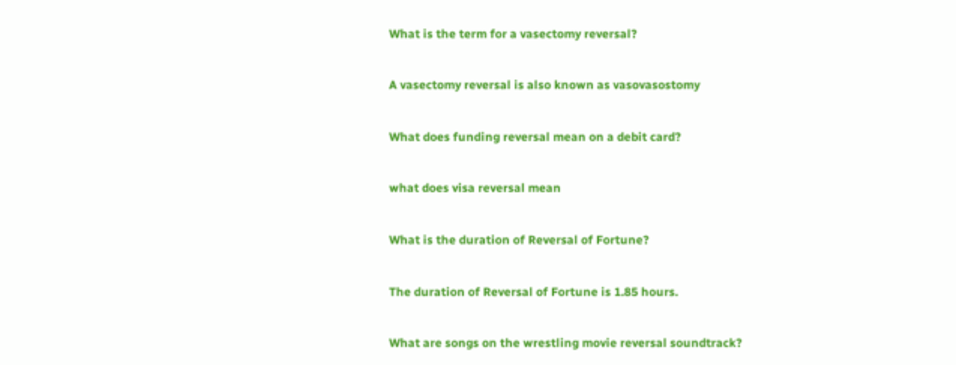What is the term for a vasectomy reversal?

A vasectomy reversal is also known as vasovasostomy

What does funding reversal mean on a debit card?

what does visa reversal mean

What is the duration of Reversal of Fortune?

The duration of Reversal of Fortune is 1.85 hours.

What are songs on the wrestling movie reversal soundtrack?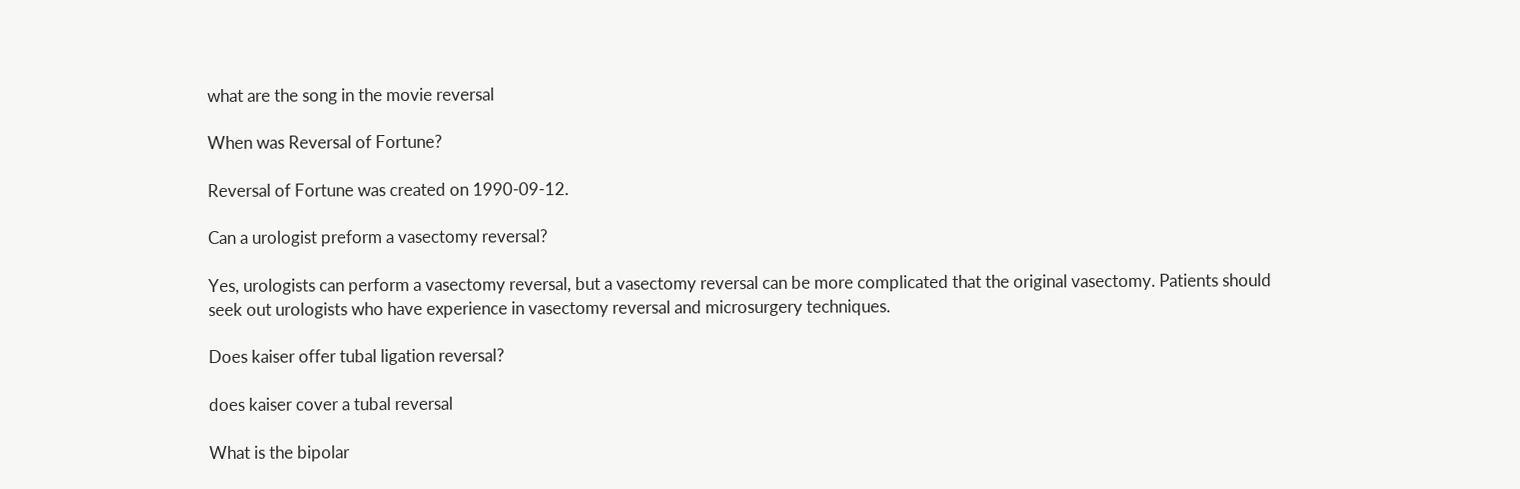what are the song in the movie reversal

When was Reversal of Fortune?

Reversal of Fortune was created on 1990-09-12.

Can a urologist preform a vasectomy reversal?

Yes, urologists can perform a vasectomy reversal, but a vasectomy reversal can be more complicated that the original vasectomy. Patients should seek out urologists who have experience in vasectomy reversal and microsurgery techniques.

Does kaiser offer tubal ligation reversal?

does kaiser cover a tubal reversal

What is the bipolar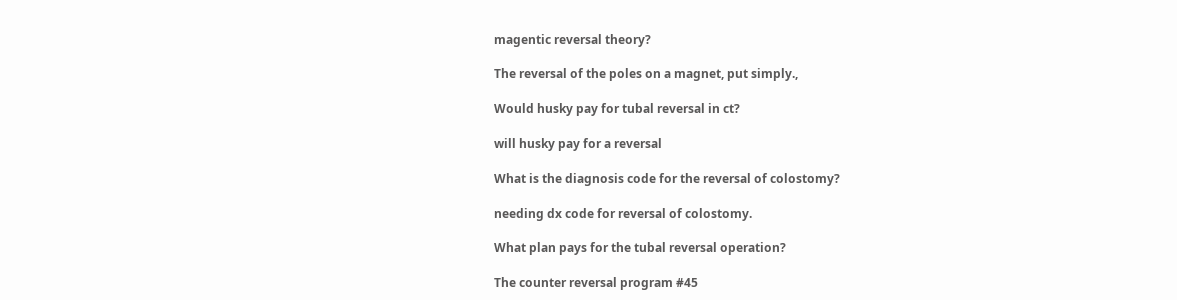magentic reversal theory?

The reversal of the poles on a magnet, put simply.,

Would husky pay for tubal reversal in ct?

will husky pay for a reversal

What is the diagnosis code for the reversal of colostomy?

needing dx code for reversal of colostomy.

What plan pays for the tubal reversal operation?

The counter reversal program #45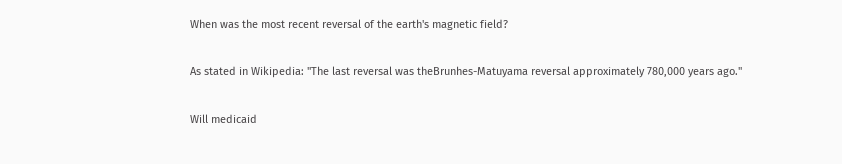When was the most recent reversal of the earth's magnetic field?

As stated in Wikipedia: "The last reversal was theBrunhes-Matuyama reversal approximately 780,000 years ago."

Will medicaid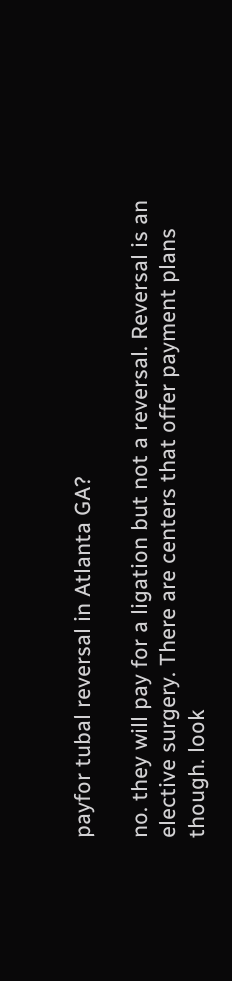payfor tubal reversal in Atlanta GA?

no. they will pay for a ligation but not a reversal. Reversal is an elective surgery. There are centers that offer payment plans though. look